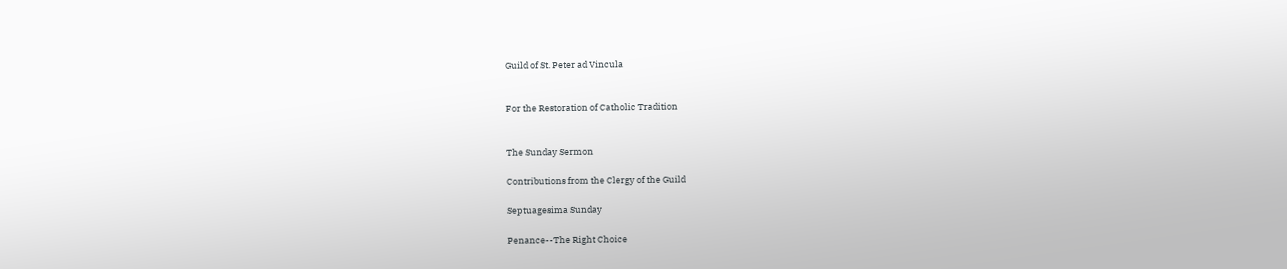Guild of St. Peter ad Vincula


For the Restoration of Catholic Tradition


The Sunday Sermon

Contributions from the Clergy of the Guild

Septuagesima Sunday

Penance--The Right Choice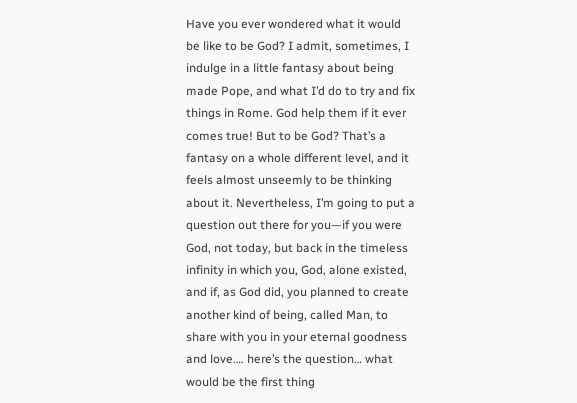Have you ever wondered what it would be like to be God? I admit, sometimes, I indulge in a little fantasy about being made Pope, and what I’d do to try and fix things in Rome. God help them if it ever comes true! But to be God? That’s a fantasy on a whole different level, and it feels almost unseemly to be thinking about it. Nevertheless, I’m going to put a question out there for you—if you were God, not today, but back in the timeless infinity in which you, God, alone existed, and if, as God did, you planned to create another kind of being, called Man, to share with you in your eternal goodness and love…. here’s the question… what would be the first thing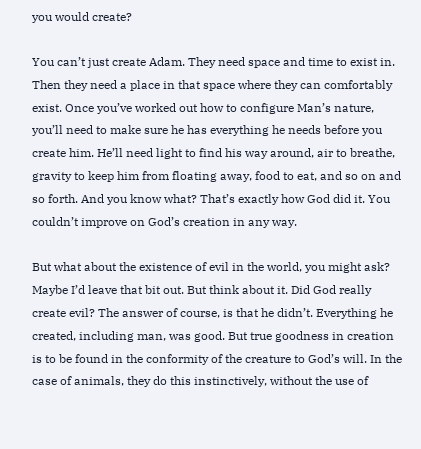you would create?

You can’t just create Adam. They need space and time to exist in. Then they need a place in that space where they can comfortably exist. Once you’ve worked out how to configure Man’s nature, you’ll need to make sure he has everything he needs before you create him. He’ll need light to find his way around, air to breathe, gravity to keep him from floating away, food to eat, and so on and so forth. And you know what? That’s exactly how God did it. You couldn’t improve on God’s creation in any way.

But what about the existence of evil in the world, you might ask? Maybe I’d leave that bit out. But think about it. Did God really create evil? The answer of course, is that he didn’t. Everything he created, including man, was good. But true goodness in creation is to be found in the conformity of the creature to God’s will. In the case of animals, they do this instinctively, without the use of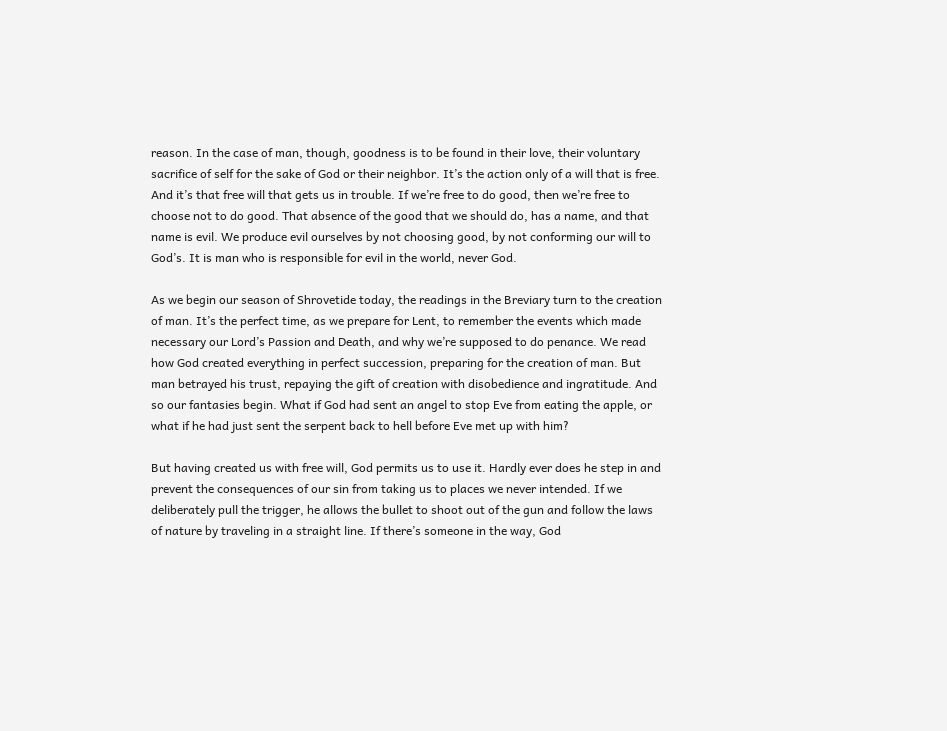reason. In the case of man, though, goodness is to be found in their love, their voluntary sacrifice of self for the sake of God or their neighbor. It’s the action only of a will that is free. And it’s that free will that gets us in trouble. If we’re free to do good, then we’re free to choose not to do good. That absence of the good that we should do, has a name, and that name is evil. We produce evil ourselves by not choosing good, by not conforming our will to God’s. It is man who is responsible for evil in the world, never God.

As we begin our season of Shrovetide today, the readings in the Breviary turn to the creation of man. It’s the perfect time, as we prepare for Lent, to remember the events which made necessary our Lord’s Passion and Death, and why we’re supposed to do penance. We read how God created everything in perfect succession, preparing for the creation of man. But man betrayed his trust, repaying the gift of creation with disobedience and ingratitude. And so our fantasies begin. What if God had sent an angel to stop Eve from eating the apple, or what if he had just sent the serpent back to hell before Eve met up with him?

But having created us with free will, God permits us to use it. Hardly ever does he step in and prevent the consequences of our sin from taking us to places we never intended. If we deliberately pull the trigger, he allows the bullet to shoot out of the gun and follow the laws of nature by traveling in a straight line. If there’s someone in the way, God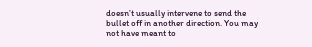doesn’t usually intervene to send the bullet off in another direction. You may not have meant to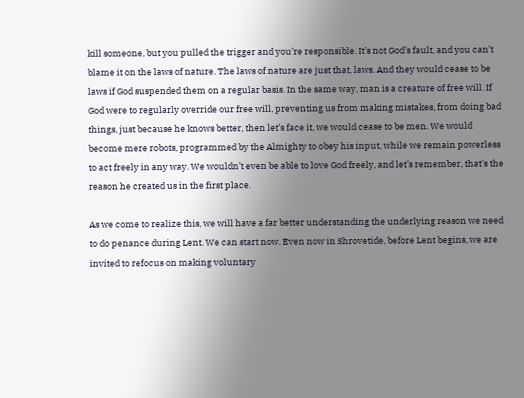kill someone, but you pulled the trigger and you’re responsible. It’s not God’s fault, and you can’t blame it on the laws of nature. The laws of nature are just that, laws. And they would cease to be laws if God suspended them on a regular basis. In the same way, man is a creature of free will. If God were to regularly override our free will, preventing us from making mistakes, from doing bad things, just because he knows better, then let’s face it, we would cease to be men. We would become mere robots, programmed by the Almighty to obey his input, while we remain powerless to act freely in any way. We wouldn’t even be able to love God freely, and let’s remember, that’s the reason he created us in the first place.

As we come to realize this, we will have a far better understanding the underlying reason we need to do penance during Lent. We can start now. Even now in Shrovetide, before Lent begins, we are invited to refocus on making voluntary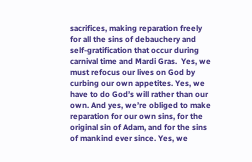sacrifices, making reparation freely for all the sins of debauchery and self-gratification that occur during carnival time and Mardi Gras.  Yes, we must refocus our lives on God by curbing our own appetites. Yes, we have to do God’s will rather than our own. And yes, we’re obliged to make reparation for our own sins, for the original sin of Adam, and for the sins of mankind ever since. Yes, we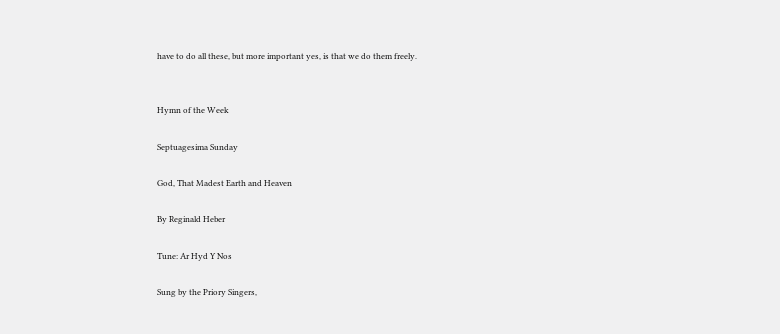have to do all these, but more important yes, is that we do them freely.


Hymn of the Week

Septuagesima Sunday

God, That Madest Earth and Heaven

By Reginald Heber

Tune: Ar Hyd Y Nos

Sung by the Priory Singers,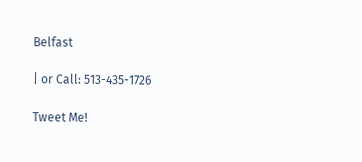Belfast

| or Call: 513-435-1726

Tweet Me!